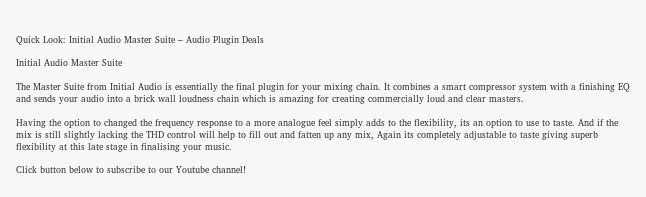Quick Look: Initial Audio Master Suite – Audio Plugin Deals

Initial Audio Master Suite

The Master Suite from Initial Audio is essentially the final plugin for your mixing chain. It combines a smart compressor system with a finishing EQ and sends your audio into a brick wall loudness chain which is amazing for creating commercially loud and clear masters.

Having the option to changed the frequency response to a more analogue feel simply adds to the flexibility, its an option to use to taste. And if the mix is still slightly lacking the THD control will help to fill out and fatten up any mix, Again its completely adjustable to taste giving superb flexibility at this late stage in finalising your music.

Click button below to subscribe to our Youtube channel!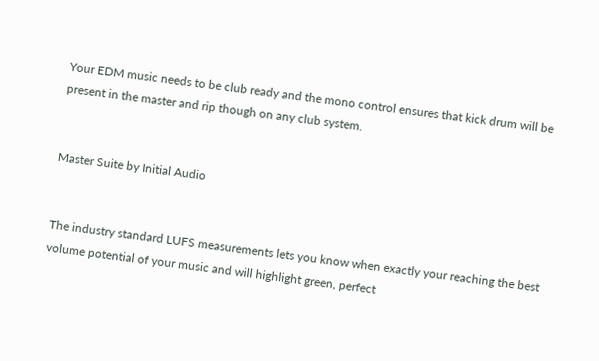Your EDM music needs to be club ready and the mono control ensures that kick drum will be present in the master and rip though on any club system.


Master Suite by Initial Audio


The industry standard LUFS measurements lets you know when exactly your reaching the best volume potential of your music and will highlight green, perfect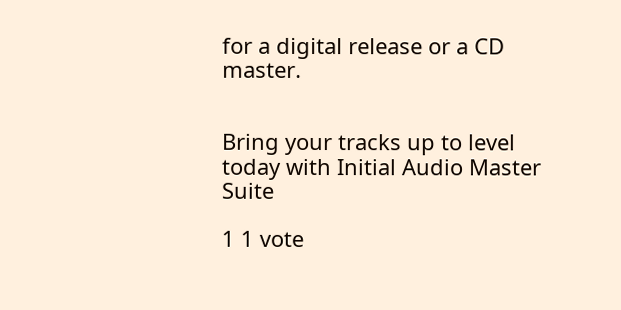for a digital release or a CD master.


Bring your tracks up to level today with Initial Audio Master Suite

1 1 vote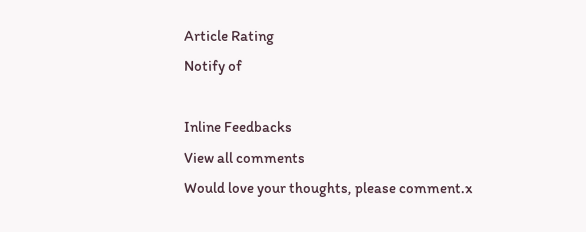Article Rating
Notify of

Inline Feedbacks
View all comments
Would love your thoughts, please comment.x